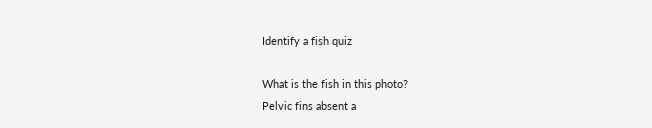Identify a fish quiz

What is the fish in this photo?
Pelvic fins absent a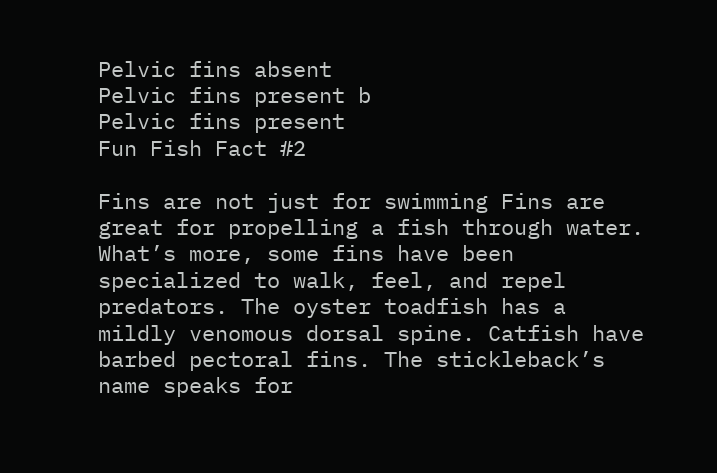Pelvic fins absent
Pelvic fins present b
Pelvic fins present
Fun Fish Fact #2

Fins are not just for swimming Fins are great for propelling a fish through water. What’s more, some fins have been specialized to walk, feel, and repel predators. The oyster toadfish has a mildly venomous dorsal spine. Catfish have barbed pectoral fins. The stickleback’s name speaks for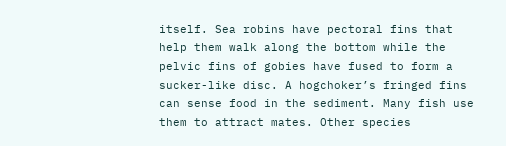itself. Sea robins have pectoral fins that help them walk along the bottom while the pelvic fins of gobies have fused to form a sucker-like disc. A hogchoker’s fringed fins can sense food in the sediment. Many fish use them to attract mates. Other species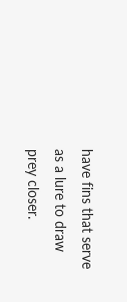have fins that serve as a lure to draw prey closer.